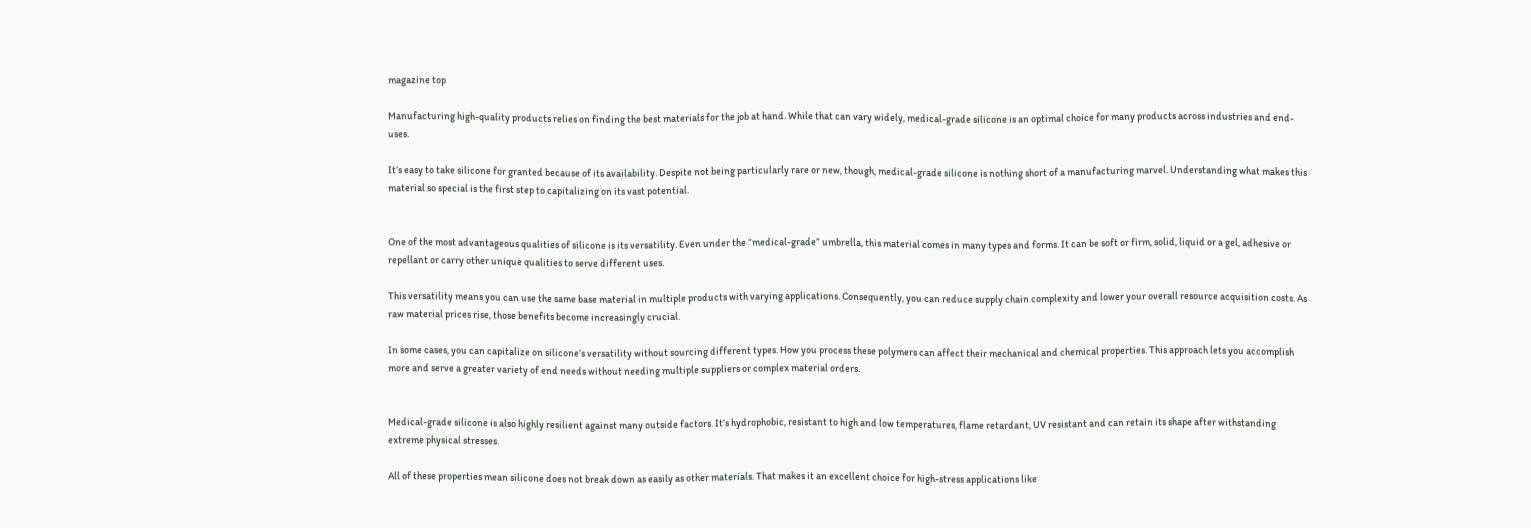magazine top

Manufacturing high-quality products relies on finding the best materials for the job at hand. While that can vary widely, medical-grade silicone is an optimal choice for many products across industries and end-uses.

It’s easy to take silicone for granted because of its availability. Despite not being particularly rare or new, though, medical-grade silicone is nothing short of a manufacturing marvel. Understanding what makes this material so special is the first step to capitalizing on its vast potential.


One of the most advantageous qualities of silicone is its versatility. Even under the “medical-grade” umbrella, this material comes in many types and forms. It can be soft or firm, solid, liquid or a gel, adhesive or repellant or carry other unique qualities to serve different uses.

This versatility means you can use the same base material in multiple products with varying applications. Consequently, you can reduce supply chain complexity and lower your overall resource acquisition costs. As raw material prices rise, those benefits become increasingly crucial.

In some cases, you can capitalize on silicone’s versatility without sourcing different types. How you process these polymers can affect their mechanical and chemical properties. This approach lets you accomplish more and serve a greater variety of end needs without needing multiple suppliers or complex material orders.


Medical-grade silicone is also highly resilient against many outside factors. It’s hydrophobic, resistant to high and low temperatures, flame retardant, UV resistant and can retain its shape after withstanding extreme physical stresses.

All of these properties mean silicone does not break down as easily as other materials. That makes it an excellent choice for high-stress applications like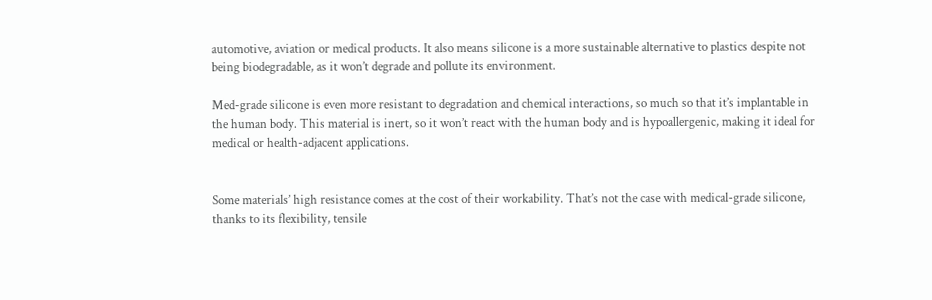automotive, aviation or medical products. It also means silicone is a more sustainable alternative to plastics despite not being biodegradable, as it won’t degrade and pollute its environment.

Med-grade silicone is even more resistant to degradation and chemical interactions, so much so that it’s implantable in the human body. This material is inert, so it won’t react with the human body and is hypoallergenic, making it ideal for medical or health-adjacent applications.


Some materials’ high resistance comes at the cost of their workability. That’s not the case with medical-grade silicone, thanks to its flexibility, tensile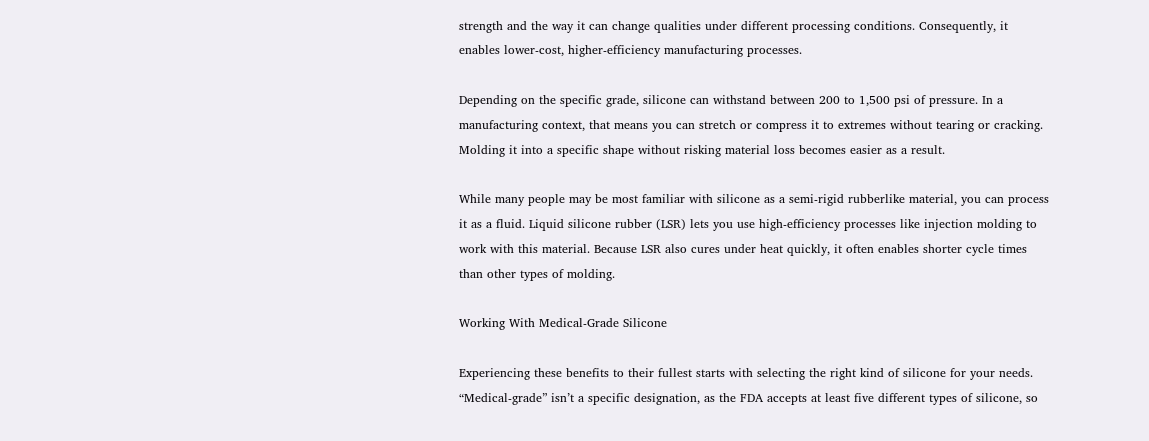strength and the way it can change qualities under different processing conditions. Consequently, it enables lower-cost, higher-efficiency manufacturing processes.

Depending on the specific grade, silicone can withstand between 200 to 1,500 psi of pressure. In a manufacturing context, that means you can stretch or compress it to extremes without tearing or cracking. Molding it into a specific shape without risking material loss becomes easier as a result.

While many people may be most familiar with silicone as a semi-rigid rubberlike material, you can process it as a fluid. Liquid silicone rubber (LSR) lets you use high-efficiency processes like injection molding to work with this material. Because LSR also cures under heat quickly, it often enables shorter cycle times than other types of molding.

Working With Medical-Grade Silicone

Experiencing these benefits to their fullest starts with selecting the right kind of silicone for your needs. “Medical-grade” isn’t a specific designation, as the FDA accepts at least five different types of silicone, so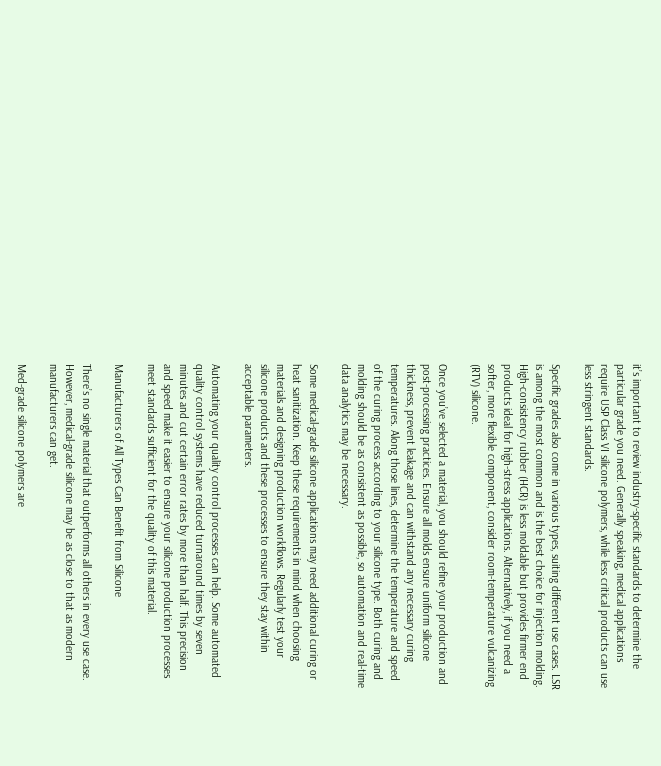it’s important to review industry-specific standards to determine the particular grade you need. Generally speaking, medical applications require USP Class VI silicone polymers, while less critical products can use less stringent standards.

Specific grades also come in various types, suiting different use cases. LSR is among the most common and is the best choice for injection molding. High-consistency rubber (HCR) is less moldable but provides firmer end products ideal for high-stress applications. Alternatively, if you need a softer, more flexible component, consider room-temperature vulcanizing (RTV) silicone.

Once you’ve selected a material, you should refine your production and post-processing practices. Ensure all molds ensure uniform silicone thickness, prevent leakage and can withstand any necessary curing temperatures. Along those lines, determine the temperature and speed of the curing process according to your silicone type. Both curing and molding should be as consistent as possible, so automation and real-time data analytics may be necessary.

Some medical-grade silicone applications may need additional curing or heat sanitization. Keep these requirements in mind when choosing materials and designing production workflows. Regularly test your silicone products and these processes to ensure they stay within acceptable parameters.

Automating your quality control processes can help. Some automated quality control systems have reduced turnaround times by seven minutes and cut certain error rates by more than half. This precision and speed make it easier to ensure your silicone production processes meet standards sufficient for the quality of this material.

Manufacturers of All Types Can Benefit from Silicone

There’s no single material that outperforms all others in every use case. However, medical-grade silicone may be as close to that as modern manufacturers can get.

Med-grade silicone polymers are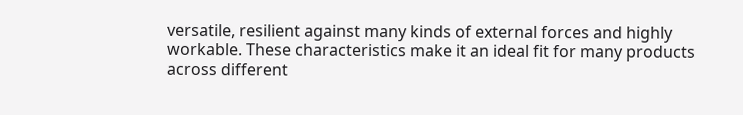versatile, resilient against many kinds of external forces and highly workable. These characteristics make it an ideal fit for many products across different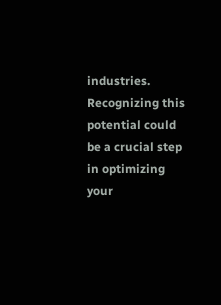industries. Recognizing this potential could be a crucial step in optimizing your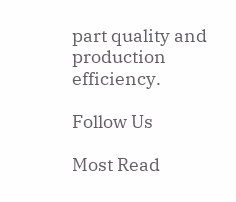part quality and production efficiency.

Follow Us

Most Read